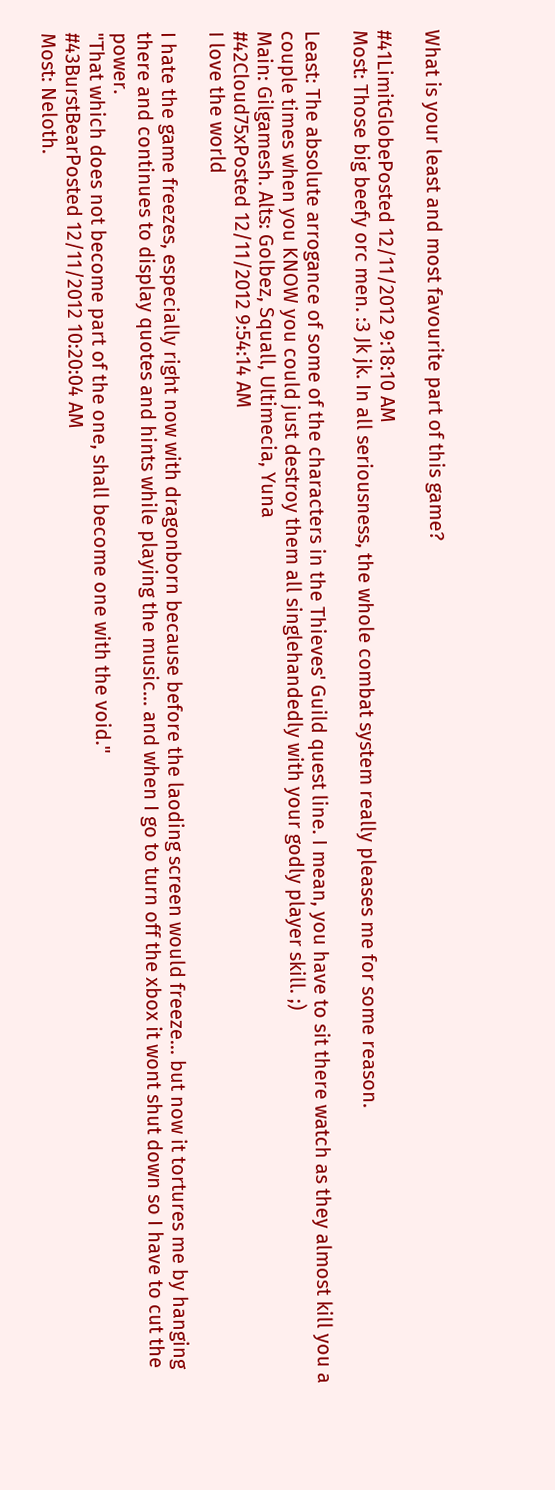What is your least and most favourite part of this game?

#41LimitGlobePosted 12/11/2012 9:18:10 AM
Most: Those big beefy orc men. :3 Jk jk. In all seriousness, the whole combat system really pleases me for some reason.

Least: The absolute arrogance of some of the characters in the Thieves' Guild quest line. I mean, you have to sit there watch as they almost kill you a couple times when you KNOW you could just destroy them all singlehandedly with your godly player skill. ;)
Main: Gilgamesh. Alts: Golbez, Squall, Ultimecia, Yuna
#42Cloud75xPosted 12/11/2012 9:54:14 AM
I love the world

I hate the game freezes, especially right now with dragonborn because before the laoding screen would freeze... but now it tortures me by hanging there and continues to display quotes and hints while playing the music... and when I go to turn off the xbox it wont shut down so I have to cut the power.
"That which does not become part of the one, shall become one with the void."
#43BurstBearPosted 12/11/2012 10:20:04 AM
Most: Neloth.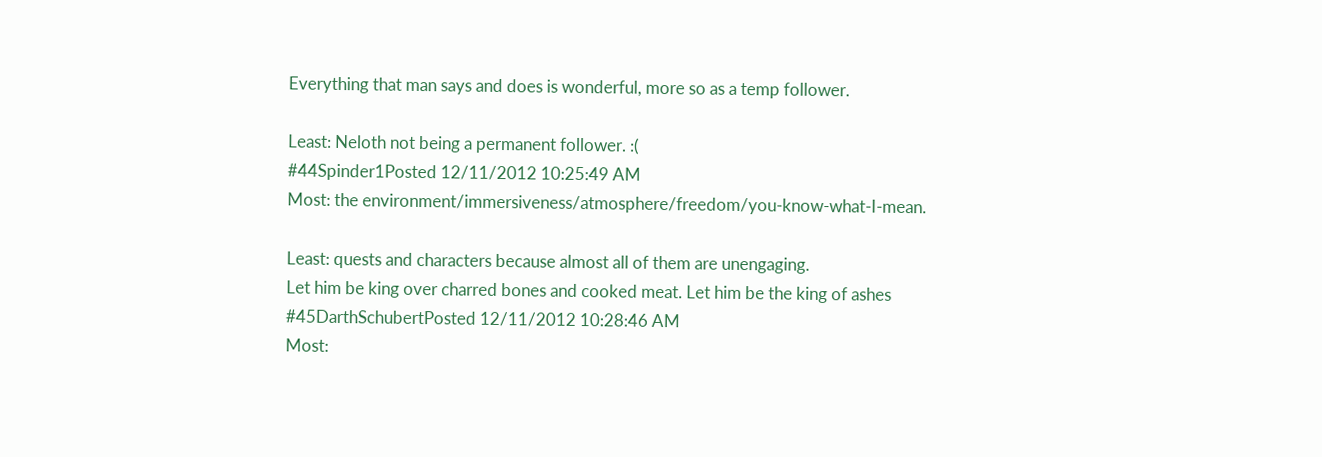Everything that man says and does is wonderful, more so as a temp follower.

Least: Neloth not being a permanent follower. :(
#44Spinder1Posted 12/11/2012 10:25:49 AM
Most: the environment/immersiveness/atmosphere/freedom/you-know-what-I-mean.

Least: quests and characters because almost all of them are unengaging.
Let him be king over charred bones and cooked meat. Let him be the king of ashes
#45DarthSchubertPosted 12/11/2012 10:28:46 AM
Most: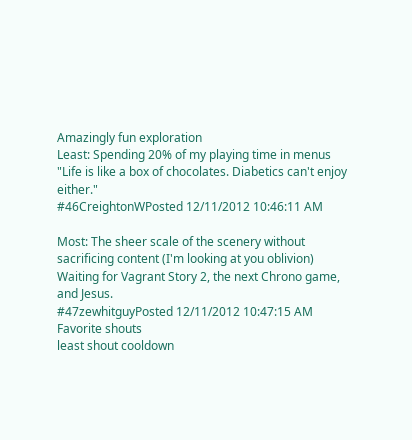Amazingly fun exploration
Least: Spending 20% of my playing time in menus
"Life is like a box of chocolates. Diabetics can't enjoy either."
#46CreightonWPosted 12/11/2012 10:46:11 AM

Most: The sheer scale of the scenery without sacrificing content (I'm looking at you oblivion)
Waiting for Vagrant Story 2, the next Chrono game, and Jesus.
#47zewhitguyPosted 12/11/2012 10:47:15 AM
Favorite shouts
least shout cooldown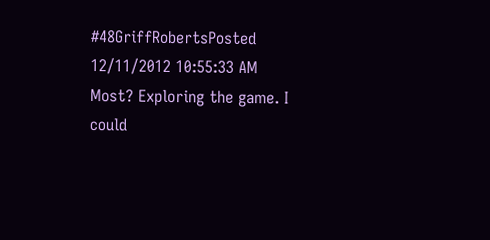#48GriffRobertsPosted 12/11/2012 10:55:33 AM
Most? Exploring the game. I could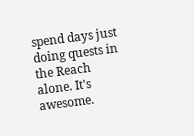spend days just doing quests in the Reach alone. It's awesome.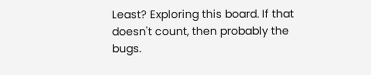Least? Exploring this board. If that doesn't count, then probably the bugs.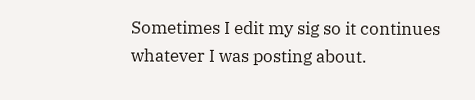Sometimes I edit my sig so it continues whatever I was posting about.